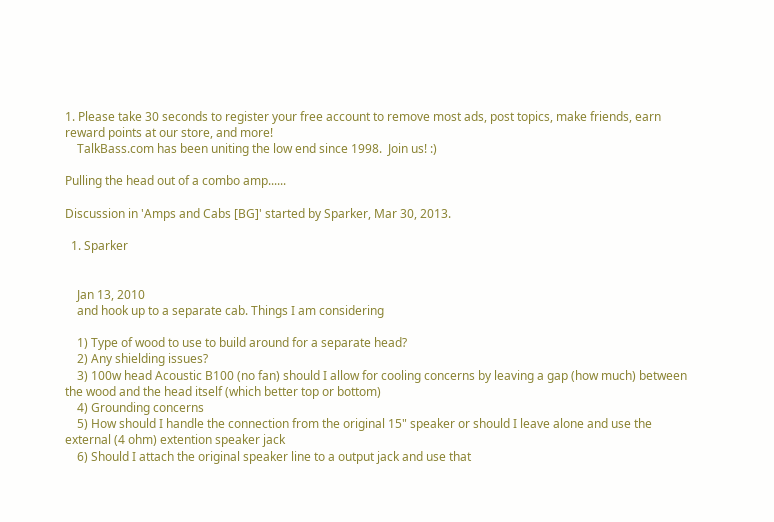1. Please take 30 seconds to register your free account to remove most ads, post topics, make friends, earn reward points at our store, and more!
    TalkBass.com has been uniting the low end since 1998.  Join us! :)

Pulling the head out of a combo amp......

Discussion in 'Amps and Cabs [BG]' started by Sparker, Mar 30, 2013.

  1. Sparker


    Jan 13, 2010
    and hook up to a separate cab. Things I am considering

    1) Type of wood to use to build around for a separate head?
    2) Any shielding issues?
    3) 100w head Acoustic B100 (no fan) should I allow for cooling concerns by leaving a gap (how much) between the wood and the head itself (which better top or bottom)
    4) Grounding concerns
    5) How should I handle the connection from the original 15" speaker or should I leave alone and use the external (4 ohm) extention speaker jack
    6) Should I attach the original speaker line to a output jack and use that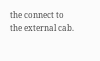the connect to the external cab.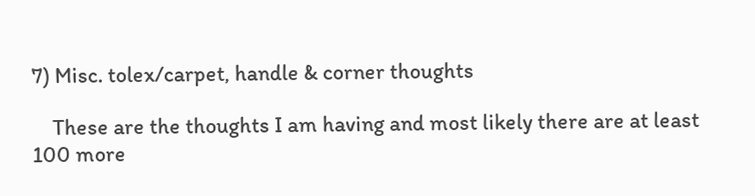7) Misc. tolex/carpet, handle & corner thoughts

    These are the thoughts I am having and most likely there are at least 100 more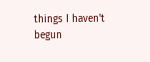things I haven't begun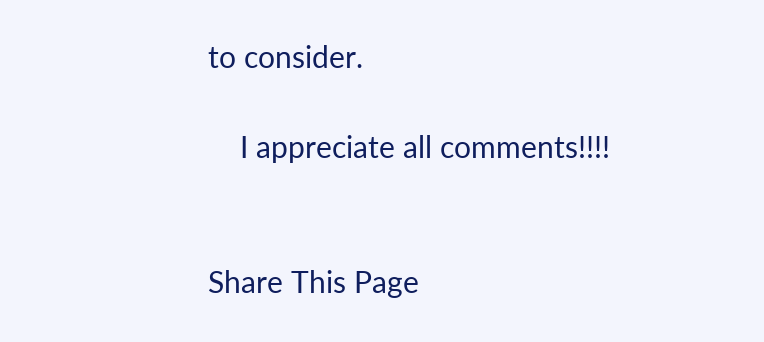to consider.

    I appreciate all comments!!!!


Share This Page